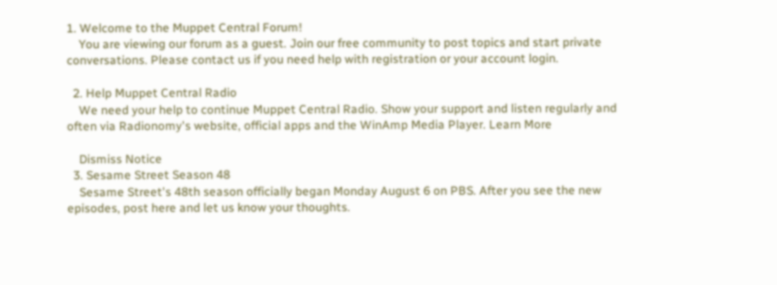1. Welcome to the Muppet Central Forum!
    You are viewing our forum as a guest. Join our free community to post topics and start private conversations. Please contact us if you need help with registration or your account login.

  2. Help Muppet Central Radio
    We need your help to continue Muppet Central Radio. Show your support and listen regularly and often via Radionomy's website, official apps and the WinAmp Media Player. Learn More

    Dismiss Notice
  3. Sesame Street Season 48
    Sesame Street's 48th season officially began Monday August 6 on PBS. After you see the new episodes, post here and let us know your thoughts.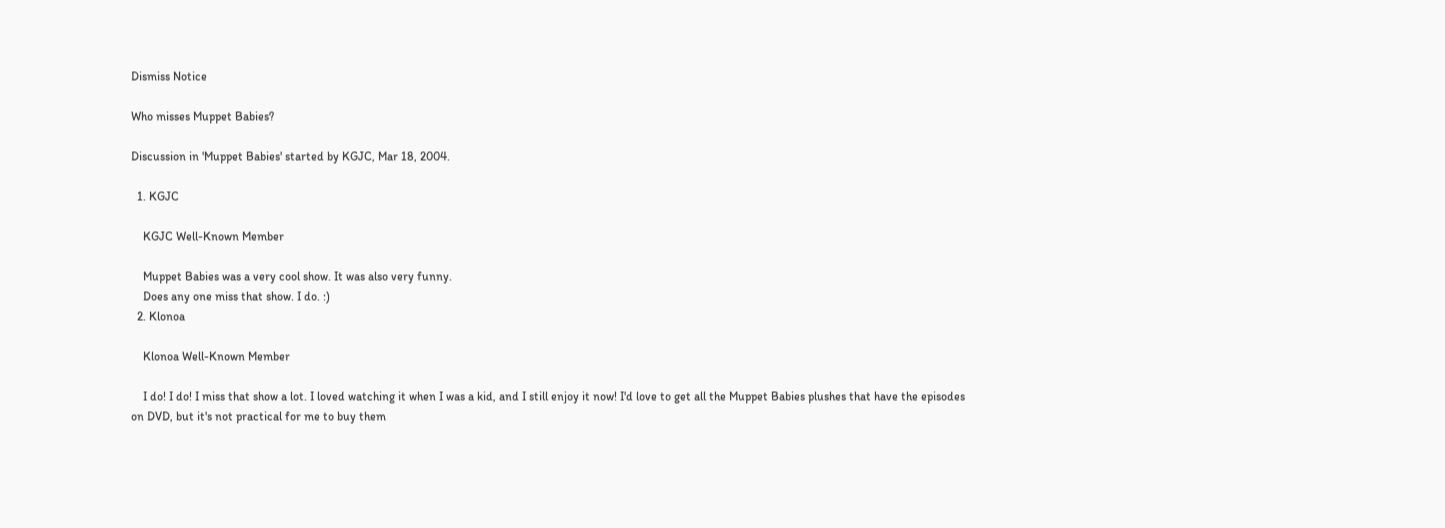Dismiss Notice

Who misses Muppet Babies?

Discussion in 'Muppet Babies' started by KGJC, Mar 18, 2004.

  1. KGJC

    KGJC Well-Known Member

    Muppet Babies was a very cool show. It was also very funny.
    Does any one miss that show. I do. :)
  2. Klonoa

    Klonoa Well-Known Member

    I do! I do! I miss that show a lot. I loved watching it when I was a kid, and I still enjoy it now! I'd love to get all the Muppet Babies plushes that have the episodes on DVD, but it's not practical for me to buy them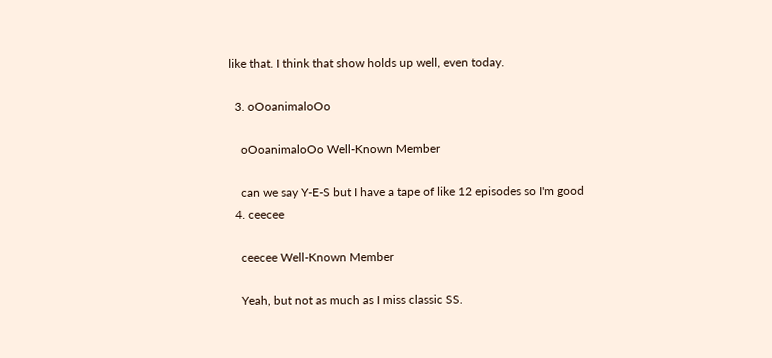like that. I think that show holds up well, even today.

  3. oOoanimaloOo

    oOoanimaloOo Well-Known Member

    can we say Y-E-S but I have a tape of like 12 episodes so I'm good
  4. ceecee

    ceecee Well-Known Member

    Yeah, but not as much as I miss classic SS.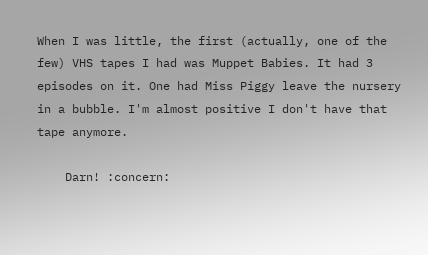When I was little, the first (actually, one of the few) VHS tapes I had was Muppet Babies. It had 3 episodes on it. One had Miss Piggy leave the nursery in a bubble. I'm almost positive I don't have that tape anymore.

    Darn! :concern: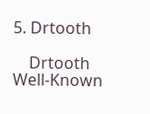5. Drtooth

    Drtooth Well-Known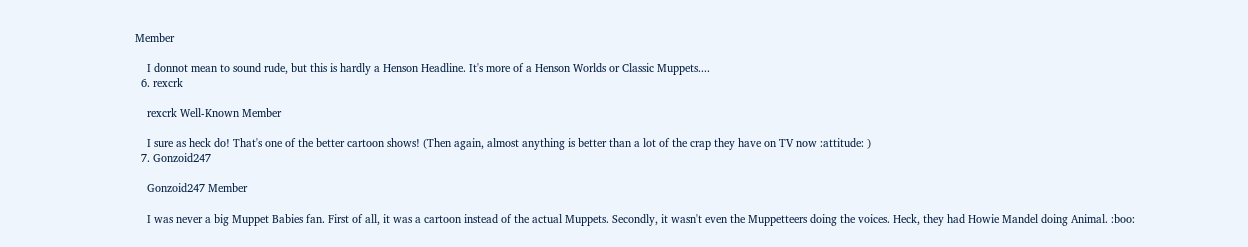Member

    I donnot mean to sound rude, but this is hardly a Henson Headline. It's more of a Henson Worlds or Classic Muppets....
  6. rexcrk

    rexcrk Well-Known Member

    I sure as heck do! That's one of the better cartoon shows! (Then again, almost anything is better than a lot of the crap they have on TV now :attitude: )
  7. Gonzoid247

    Gonzoid247 Member

    I was never a big Muppet Babies fan. First of all, it was a cartoon instead of the actual Muppets. Secondly, it wasn't even the Muppetteers doing the voices. Heck, they had Howie Mandel doing Animal. :boo: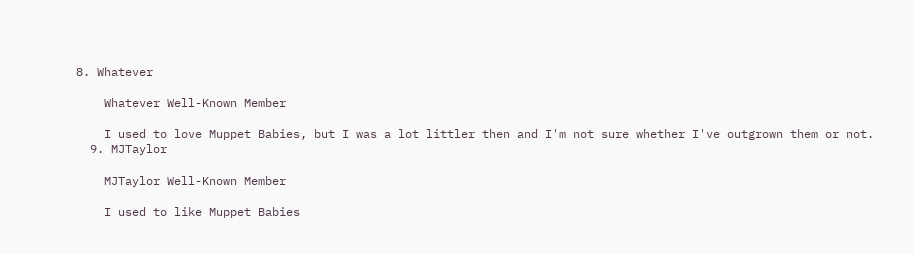8. Whatever

    Whatever Well-Known Member

    I used to love Muppet Babies, but I was a lot littler then and I'm not sure whether I've outgrown them or not.
  9. MJTaylor

    MJTaylor Well-Known Member

    I used to like Muppet Babies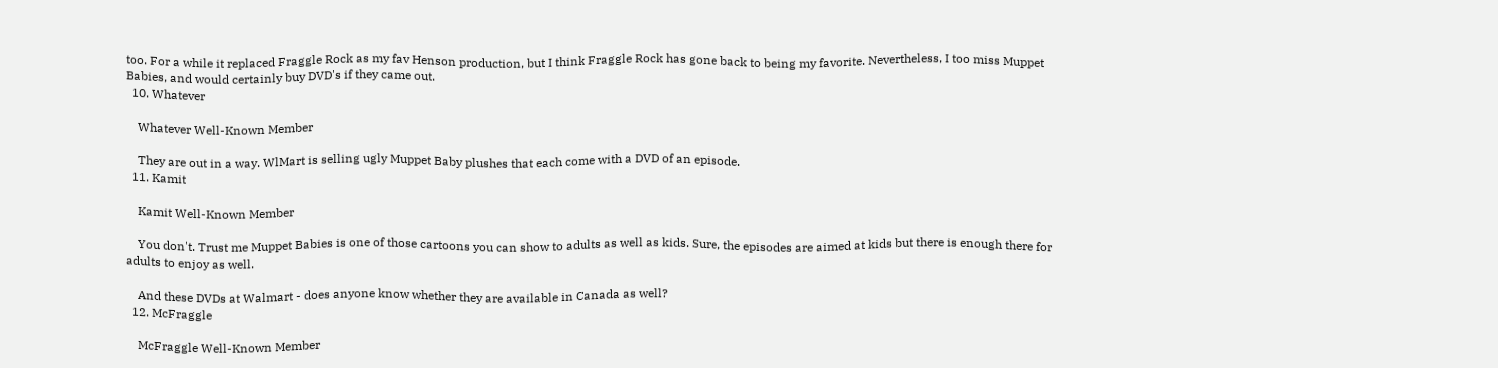too. For a while it replaced Fraggle Rock as my fav Henson production, but I think Fraggle Rock has gone back to being my favorite. Nevertheless, I too miss Muppet Babies, and would certainly buy DVD's if they came out.
  10. Whatever

    Whatever Well-Known Member

    They are out in a way. WlMart is selling ugly Muppet Baby plushes that each come with a DVD of an episode.
  11. Kamit

    Kamit Well-Known Member

    You don't. Trust me Muppet Babies is one of those cartoons you can show to adults as well as kids. Sure, the episodes are aimed at kids but there is enough there for adults to enjoy as well.

    And these DVDs at Walmart - does anyone know whether they are available in Canada as well?
  12. McFraggle

    McFraggle Well-Known Member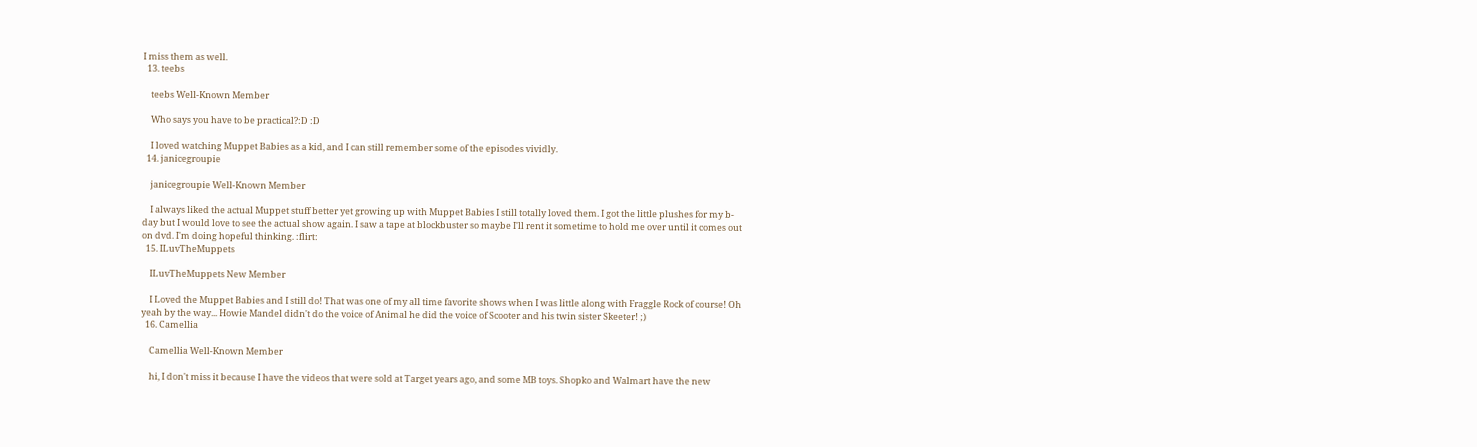I miss them as well.
  13. teebs

    teebs Well-Known Member

    Who says you have to be practical?:D :D

    I loved watching Muppet Babies as a kid, and I can still remember some of the episodes vividly.
  14. janicegroupie

    janicegroupie Well-Known Member

    I always liked the actual Muppet stuff better yet growing up with Muppet Babies I still totally loved them. I got the little plushes for my b-day but I would love to see the actual show again. I saw a tape at blockbuster so maybe I'll rent it sometime to hold me over until it comes out on dvd. I'm doing hopeful thinking. :flirt:
  15. ILuvTheMuppets

    ILuvTheMuppets New Member

    I Loved the Muppet Babies and I still do! That was one of my all time favorite shows when I was little along with Fraggle Rock of course! Oh yeah by the way... Howie Mandel didn't do the voice of Animal he did the voice of Scooter and his twin sister Skeeter! ;)
  16. Camellia

    Camellia Well-Known Member

    hi, I don't miss it because I have the videos that were sold at Target years ago, and some MB toys. Shopko and Walmart have the new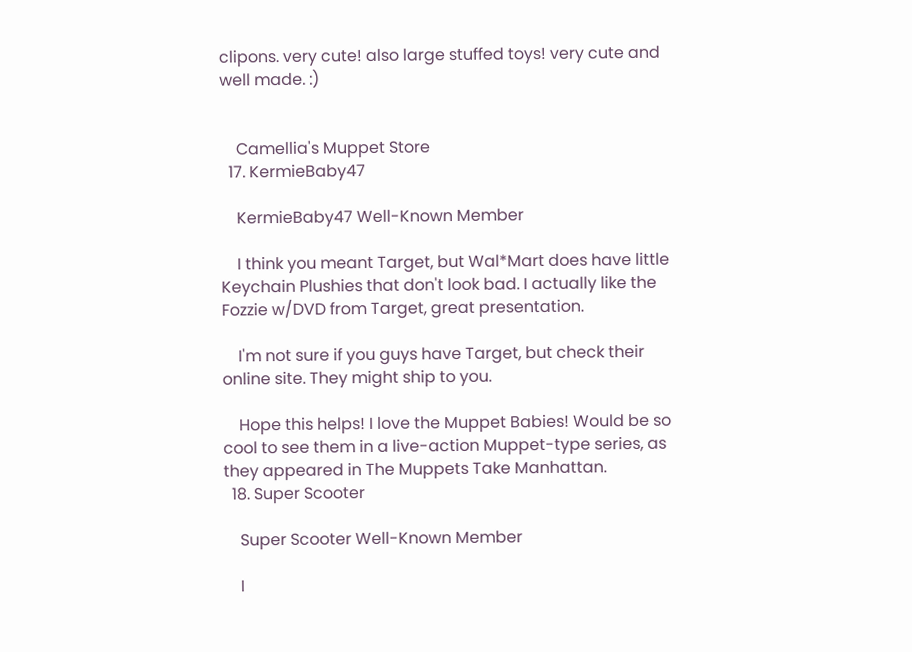clipons. very cute! also large stuffed toys! very cute and well made. :)


    Camellia's Muppet Store
  17. KermieBaby47

    KermieBaby47 Well-Known Member

    I think you meant Target, but Wal*Mart does have little Keychain Plushies that don't look bad. I actually like the Fozzie w/DVD from Target, great presentation.

    I'm not sure if you guys have Target, but check their online site. They might ship to you.

    Hope this helps! I love the Muppet Babies! Would be so cool to see them in a live-action Muppet-type series, as they appeared in The Muppets Take Manhattan.
  18. Super Scooter

    Super Scooter Well-Known Member

    I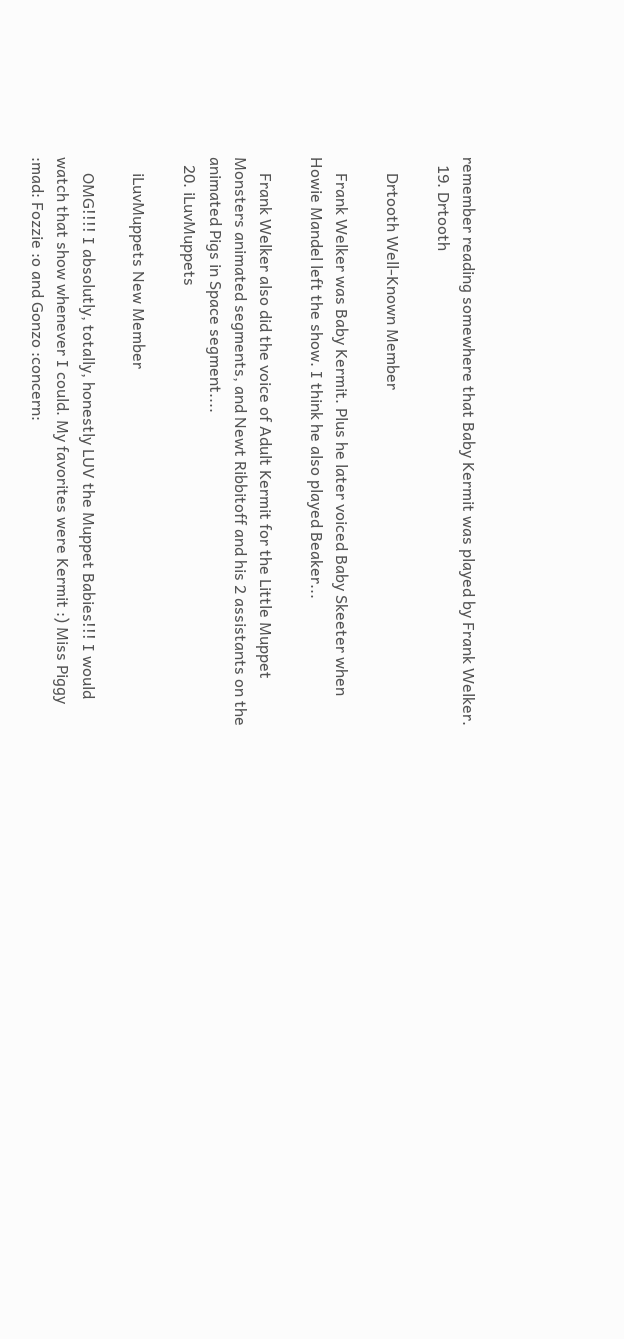remember reading somewhere that Baby Kermit was played by Frank Welker.
  19. Drtooth

    Drtooth Well-Known Member

    Frank Welker was Baby Kermit. Plus he later voiced Baby Skeeter when Howie Mandel left the show. I think he also played Beaker...

    Frank Welker also did the voice of Adult Kermit for the Little Muppet Monsters animated segments, and Newt Ribbitoff and his 2 assistants on the animated Pigs in Space segment....
  20. iLuvMuppets

    iLuvMuppets New Member

    OMG!!!! I absolutly, totally, honestly LUV the Muppet Babies!!! I would watch that show whenever I could. My favorites were Kermit :) Miss Piggy :mad: Fozzie :o and Gonzo :concern: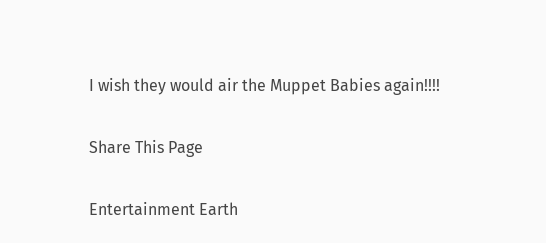I wish they would air the Muppet Babies again!!!!

Share This Page

Entertainment Earth